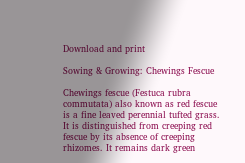Download and print

Sowing & Growing: Chewings Fescue

Chewings fescue (Festuca rubra commutata) also known as red fescue is a fine leaved perennial tufted grass. It is distinguished from creeping red fescue by its absence of creeping rhizomes. It remains dark green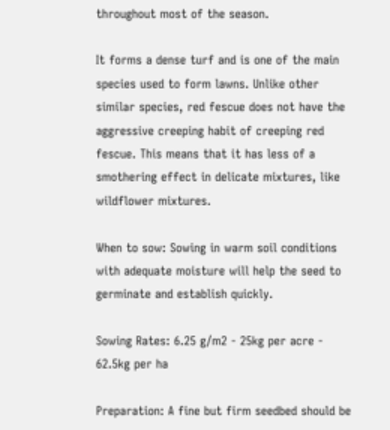throughout most of the season.

It forms a dense turf and is one of the main species used to form lawns. Unlike other similar species, red fescue does not have the aggressive creeping habit of creeping red fescue. This means that it has less of a smothering effect in delicate mixtures, like wildflower mixtures.

When to sow: Sowing in warm soil conditions with adequate moisture will help the seed to germinate and establish quickly.

Sowing Rates: 6.25 g/m2 - 25kg per acre - 62.5kg per ha

Preparation: A fine but firm seedbed should be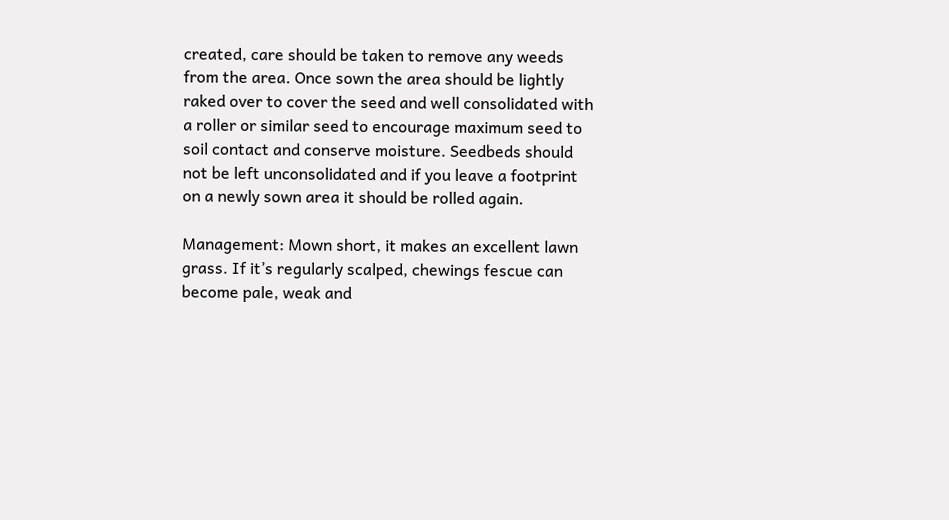created, care should be taken to remove any weeds from the area. Once sown the area should be lightly raked over to cover the seed and well consolidated with a roller or similar seed to encourage maximum seed to soil contact and conserve moisture. Seedbeds should not be left unconsolidated and if you leave a footprint on a newly sown area it should be rolled again.

Management: Mown short, it makes an excellent lawn grass. If it’s regularly scalped, chewings fescue can become pale, weak and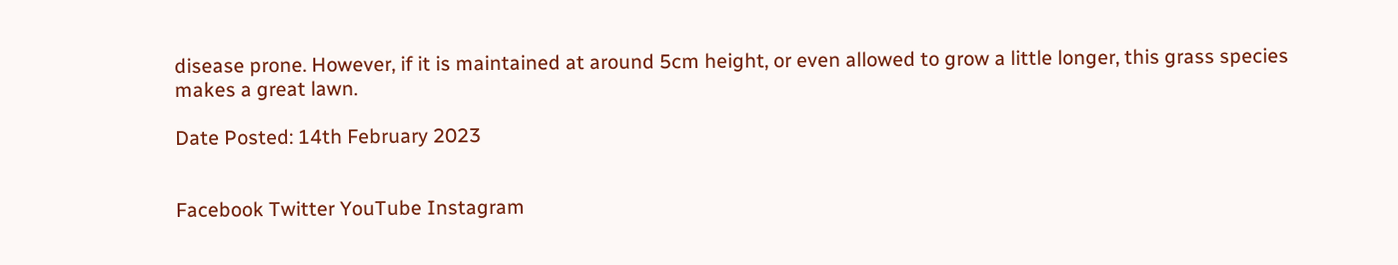disease prone. However, if it is maintained at around 5cm height, or even allowed to grow a little longer, this grass species makes a great lawn.

Date Posted: 14th February 2023


Facebook Twitter YouTube Instagram